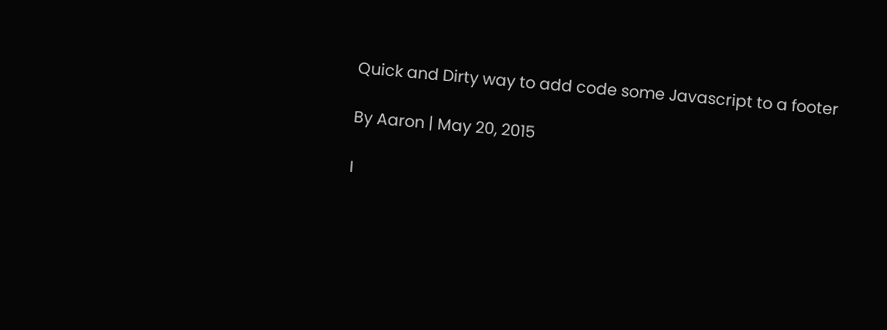Quick and Dirty way to add code some Javascript to a footer

By Aaron | May 20, 2015

I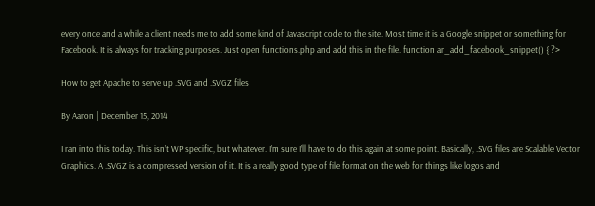every once and a while a client needs me to add some kind of Javascript code to the site. Most time it is a Google snippet or something for Facebook. It is always for tracking purposes. Just open functions.php and add this in the file. function ar_add_facebook_snippet() { ?>

How to get Apache to serve up .SVG and .SVGZ files

By Aaron | December 15, 2014

I ran into this today. This isn’t WP specific, but whatever. I’m sure I’ll have to do this again at some point. Basically, .SVG files are Scalable Vector Graphics. A .SVGZ is a compressed version of it. It is a really good type of file format on the web for things like logos and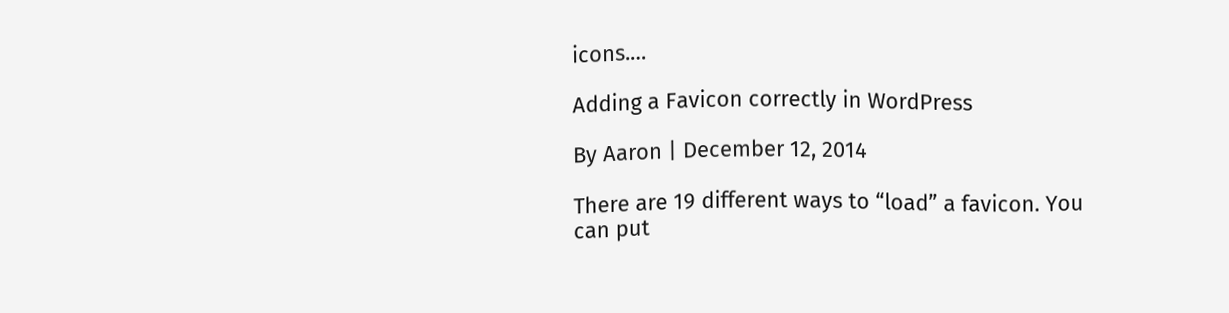icons.…

Adding a Favicon correctly in WordPress

By Aaron | December 12, 2014

There are 19 different ways to “load” a favicon. You can put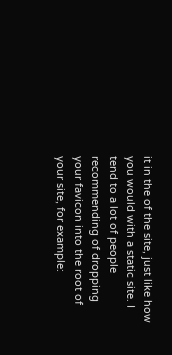it in the of the site, just like how you would with a static site. I tend to a lot of people recommending of dropping your favicon into the root of your site, for example: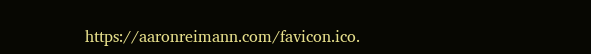https://aaronreimann.com/favicon.ico.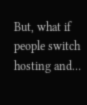But, what if people switch hosting and…